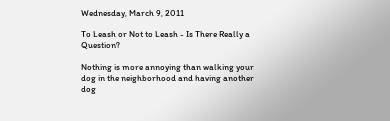Wednesday, March 9, 2011

To Leash or Not to Leash - Is There Really a Question?

Nothing is more annoying than walking your dog in the neighborhood and having another dog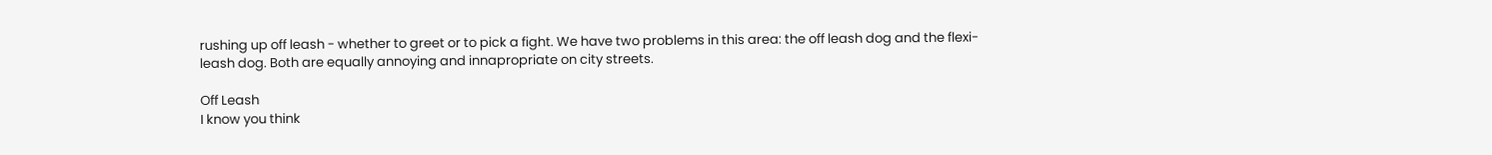rushing up off leash - whether to greet or to pick a fight. We have two problems in this area: the off leash dog and the flexi-leash dog. Both are equally annoying and innapropriate on city streets.

Off Leash
I know you think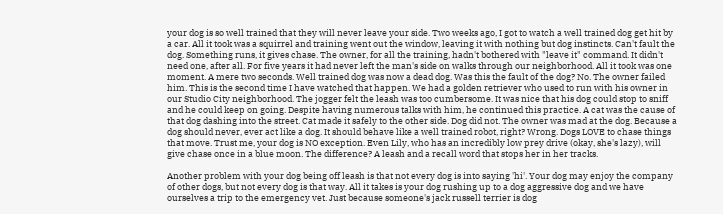your dog is so well trained that they will never leave your side. Two weeks ago, I got to watch a well trained dog get hit by a car. All it took was a squirrel and training went out the window, leaving it with nothing but dog instincts. Can't fault the dog. Something runs, it gives chase. The owner, for all the training, hadn't bothered with "leave it" command. It didn't need one, after all. For five years it had never left the man's side on walks through our neighborhood. All it took was one moment. A mere two seconds. Well trained dog was now a dead dog. Was this the fault of the dog? No. The owner failed him. This is the second time I have watched that happen. We had a golden retriever who used to run with his owner in our Studio City neighborhood. The jogger felt the leash was too cumbersome. It was nice that his dog could stop to sniff and he could keep on going. Despite having numerous talks with him, he continued this practice. A cat was the cause of that dog dashing into the street. Cat made it safely to the other side. Dog did not. The owner was mad at the dog. Because a dog should never, ever act like a dog. It should behave like a well trained robot, right? Wrong. Dogs LOVE to chase things that move. Trust me, your dog is NO exception. Even Lily, who has an incredibly low prey drive (okay, she's lazy), will give chase once in a blue moon. The difference? A leash and a recall word that stops her in her tracks.

Another problem with your dog being off leash is that not every dog is into saying 'hi'. Your dog may enjoy the company of other dogs, but not every dog is that way. All it takes is your dog rushing up to a dog aggressive dog and we have ourselves a trip to the emergency vet. Just because someone's jack russell terrier is dog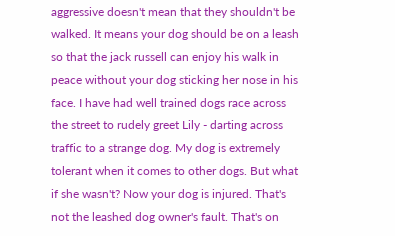aggressive doesn't mean that they shouldn't be walked. It means your dog should be on a leash so that the jack russell can enjoy his walk in peace without your dog sticking her nose in his face. I have had well trained dogs race across the street to rudely greet Lily - darting across traffic to a strange dog. My dog is extremely tolerant when it comes to other dogs. But what if she wasn't? Now your dog is injured. That's not the leashed dog owner's fault. That's on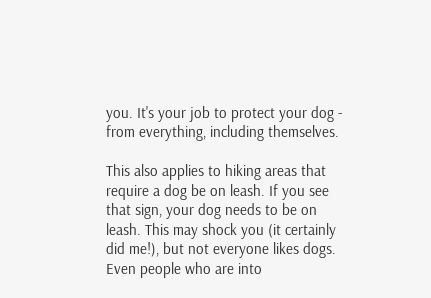you. It's your job to protect your dog - from everything, including themselves.

This also applies to hiking areas that require a dog be on leash. If you see that sign, your dog needs to be on leash. This may shock you (it certainly did me!), but not everyone likes dogs. Even people who are into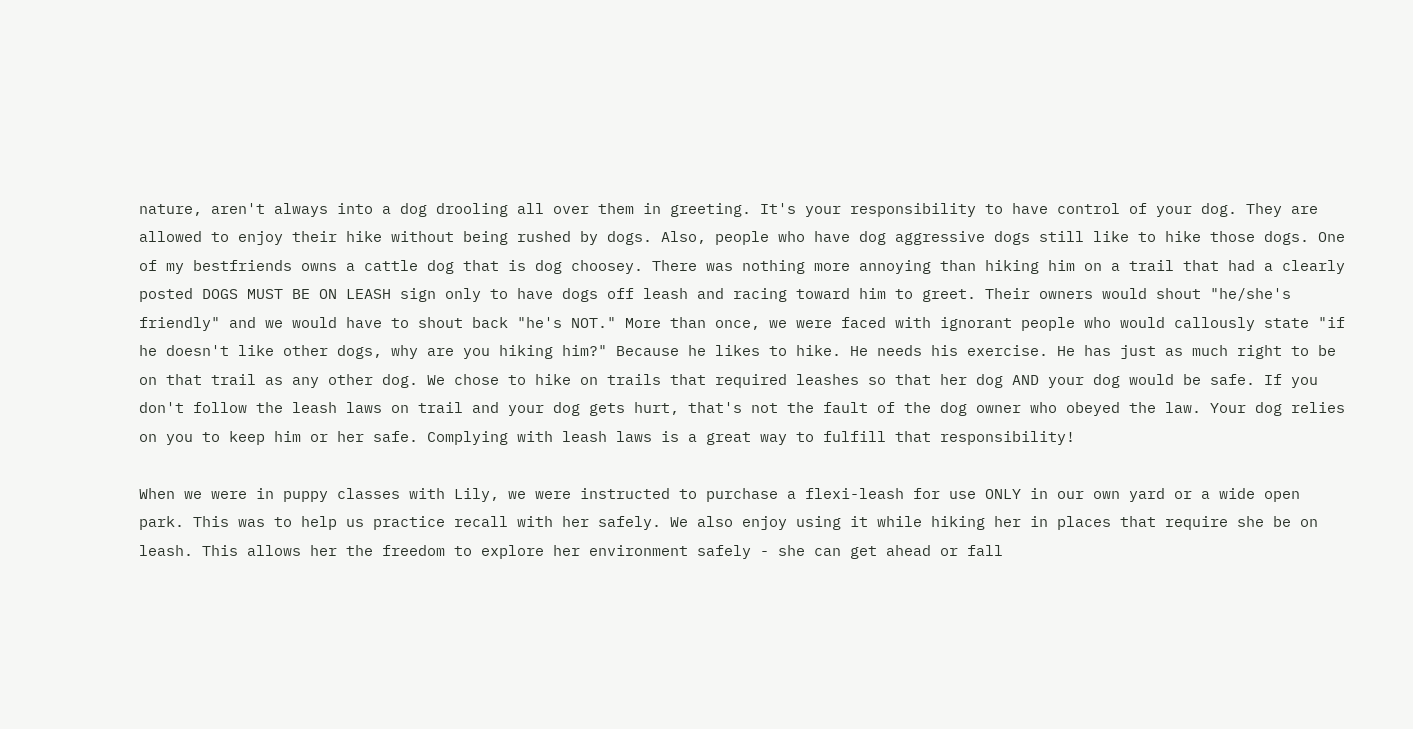nature, aren't always into a dog drooling all over them in greeting. It's your responsibility to have control of your dog. They are allowed to enjoy their hike without being rushed by dogs. Also, people who have dog aggressive dogs still like to hike those dogs. One of my bestfriends owns a cattle dog that is dog choosey. There was nothing more annoying than hiking him on a trail that had a clearly posted DOGS MUST BE ON LEASH sign only to have dogs off leash and racing toward him to greet. Their owners would shout "he/she's friendly" and we would have to shout back "he's NOT." More than once, we were faced with ignorant people who would callously state "if he doesn't like other dogs, why are you hiking him?" Because he likes to hike. He needs his exercise. He has just as much right to be on that trail as any other dog. We chose to hike on trails that required leashes so that her dog AND your dog would be safe. If you don't follow the leash laws on trail and your dog gets hurt, that's not the fault of the dog owner who obeyed the law. Your dog relies on you to keep him or her safe. Complying with leash laws is a great way to fulfill that responsibility!

When we were in puppy classes with Lily, we were instructed to purchase a flexi-leash for use ONLY in our own yard or a wide open park. This was to help us practice recall with her safely. We also enjoy using it while hiking her in places that require she be on leash. This allows her the freedom to explore her environment safely - she can get ahead or fall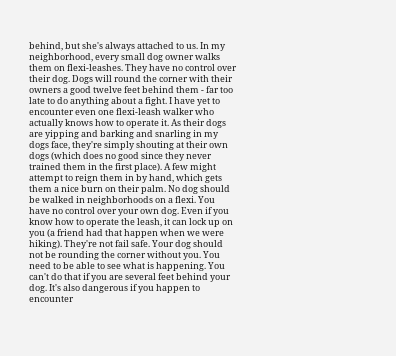behind, but she's always attached to us. In my neighborhood, every small dog owner walks them on flexi-leashes. They have no control over their dog. Dogs will round the corner with their owners a good twelve feet behind them - far too late to do anything about a fight. I have yet to encounter even one flexi-leash walker who actually knows how to operate it. As their dogs are yipping and barking and snarling in my dogs face, they're simply shouting at their own dogs (which does no good since they never trained them in the first place). A few might attempt to reign them in by hand, which gets them a nice burn on their palm. No dog should be walked in neighborhoods on a flexi. You have no control over your own dog. Even if you know how to operate the leash, it can lock up on you (a friend had that happen when we were hiking). They're not fail safe. Your dog should not be rounding the corner without you. You need to be able to see what is happening. You can't do that if you are several feet behind your dog. It's also dangerous if you happen to encounter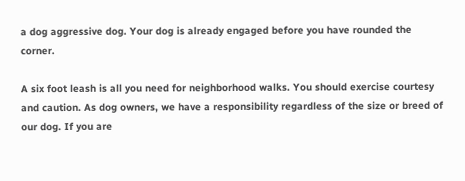a dog aggressive dog. Your dog is already engaged before you have rounded the corner.

A six foot leash is all you need for neighborhood walks. You should exercise courtesy and caution. As dog owners, we have a responsibility regardless of the size or breed of our dog. If you are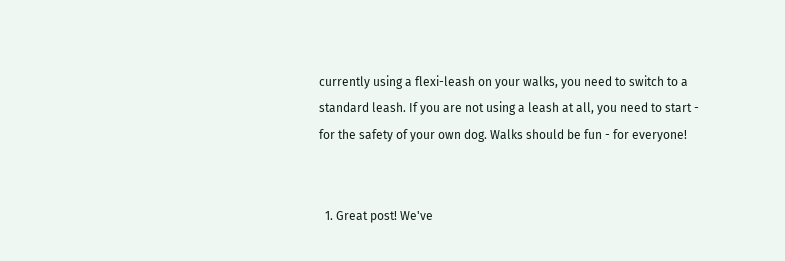currently using a flexi-leash on your walks, you need to switch to a standard leash. If you are not using a leash at all, you need to start - for the safety of your own dog. Walks should be fun - for everyone!


  1. Great post! We've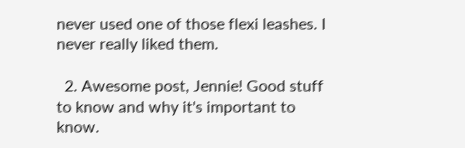never used one of those flexi leashes. I never really liked them.

  2. Awesome post, Jennie! Good stuff to know and why it's important to know.